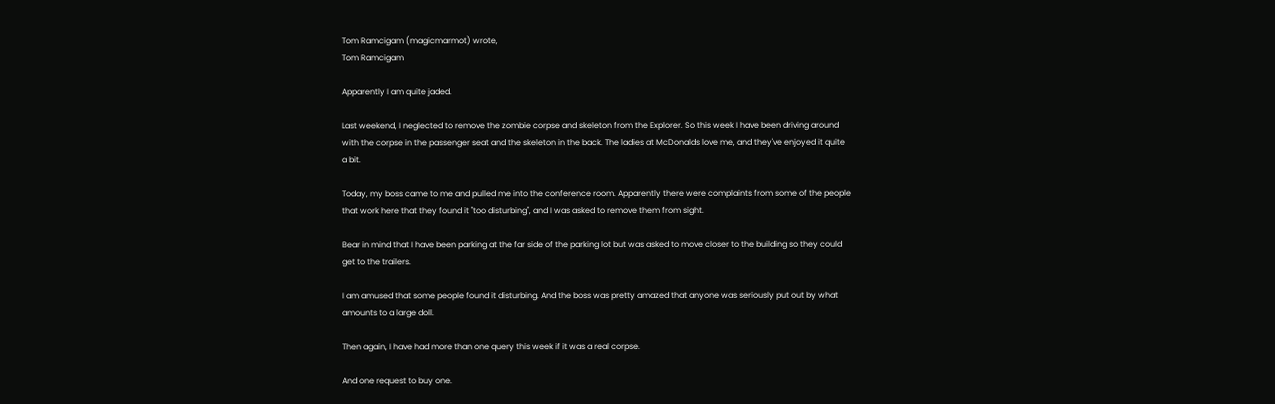Tom Ramcigam (magicmarmot) wrote,
Tom Ramcigam

Apparently I am quite jaded.

Last weekend, I neglected to remove the zombie corpse and skeleton from the Explorer. So this week I have been driving around with the corpse in the passenger seat and the skeleton in the back. The ladies at McDonalds love me, and they've enjoyed it quite a bit.

Today, my boss came to me and pulled me into the conference room. Apparently there were complaints from some of the people that work here that they found it "too disturbing", and I was asked to remove them from sight.

Bear in mind that I have been parking at the far side of the parking lot but was asked to move closer to the building so they could get to the trailers.

I am amused that some people found it disturbing. And the boss was pretty amazed that anyone was seriously put out by what amounts to a large doll.

Then again, I have had more than one query this week if it was a real corpse.

And one request to buy one.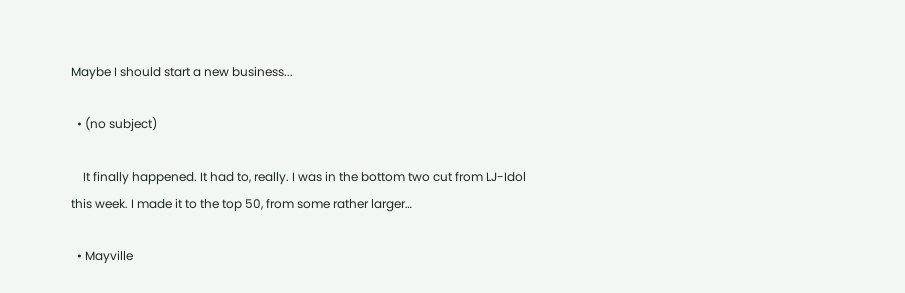Maybe I should start a new business...

  • (no subject)

    It finally happened. It had to, really. I was in the bottom two cut from LJ-Idol this week. I made it to the top 50, from some rather larger…

  • Mayville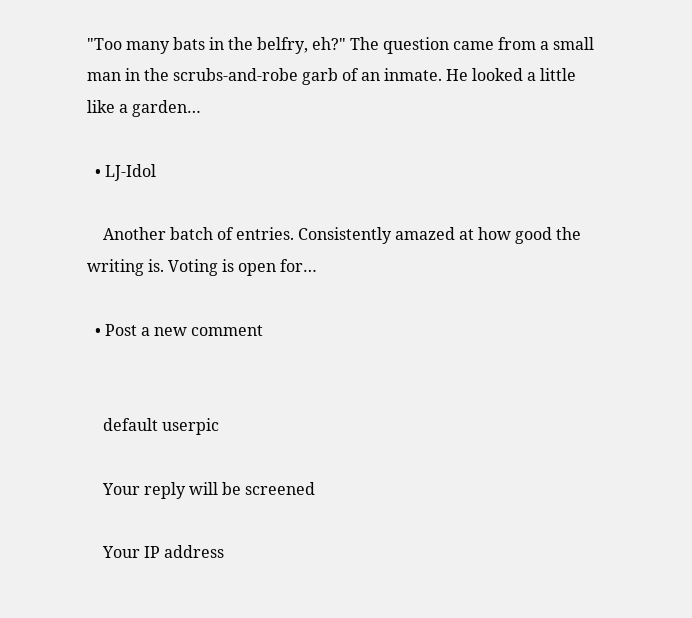"Too many bats in the belfry, eh?" The question came from a small man in the scrubs-and-robe garb of an inmate. He looked a little like a garden…

  • LJ-Idol

    Another batch of entries. Consistently amazed at how good the writing is. Voting is open for…

  • Post a new comment


    default userpic

    Your reply will be screened

    Your IP address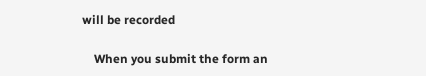will be recorded

    When you submit the form an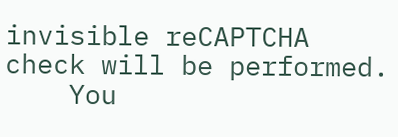invisible reCAPTCHA check will be performed.
    You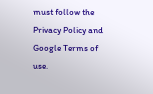must follow the Privacy Policy and Google Terms of use.